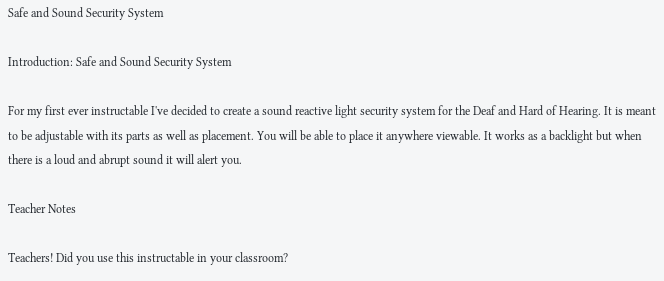Safe and Sound Security System

Introduction: Safe and Sound Security System

For my first ever instructable I've decided to create a sound reactive light security system for the Deaf and Hard of Hearing. It is meant to be adjustable with its parts as well as placement. You will be able to place it anywhere viewable. It works as a backlight but when there is a loud and abrupt sound it will alert you.

Teacher Notes

Teachers! Did you use this instructable in your classroom?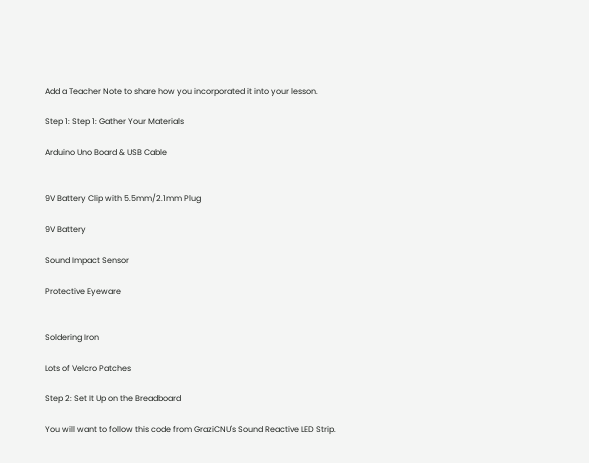Add a Teacher Note to share how you incorporated it into your lesson.

Step 1: Step 1: Gather Your Materials

Arduino Uno Board & USB Cable


9V Battery Clip with 5.5mm/2.1mm Plug

9V Battery

Sound Impact Sensor

Protective Eyeware


Soldering Iron

Lots of Velcro Patches

Step 2: Set It Up on the Breadboard

You will want to follow this code from GraziCNU's Sound Reactive LED Strip.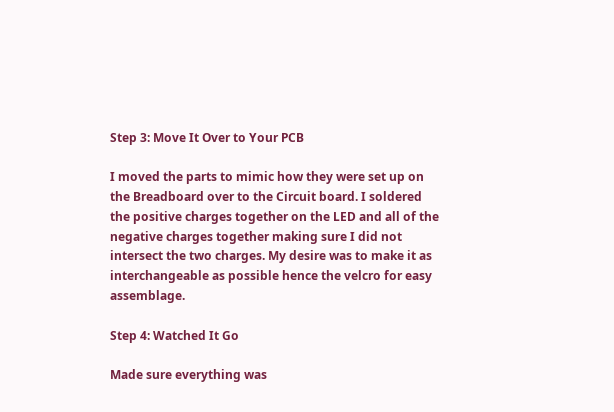Step 3: Move It Over to Your PCB

I moved the parts to mimic how they were set up on the Breadboard over to the Circuit board. I soldered the positive charges together on the LED and all of the negative charges together making sure I did not intersect the two charges. My desire was to make it as interchangeable as possible hence the velcro for easy assemblage.

Step 4: Watched It Go

Made sure everything was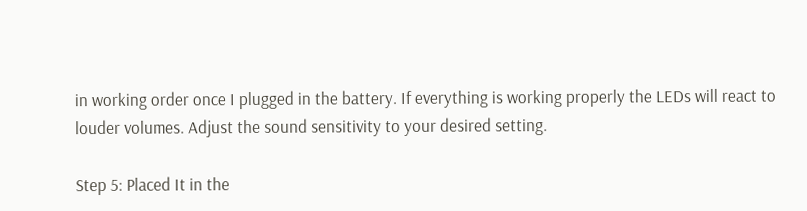in working order once I plugged in the battery. If everything is working properly the LEDs will react to louder volumes. Adjust the sound sensitivity to your desired setting.

Step 5: Placed It in the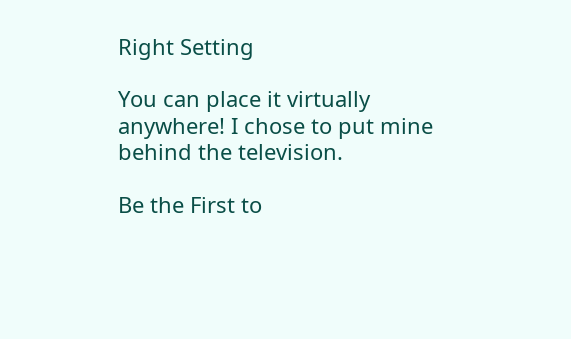Right Setting

You can place it virtually anywhere! I chose to put mine behind the television.

Be the First to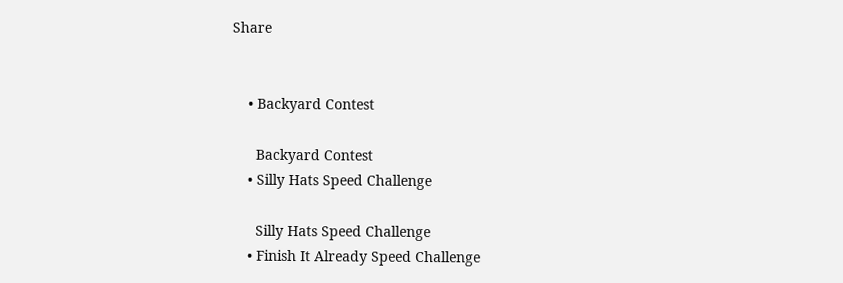Share


    • Backyard Contest

      Backyard Contest
    • Silly Hats Speed Challenge

      Silly Hats Speed Challenge
    • Finish It Already Speed Challenge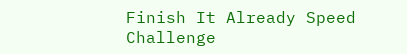Finish It Already Speed Challenge